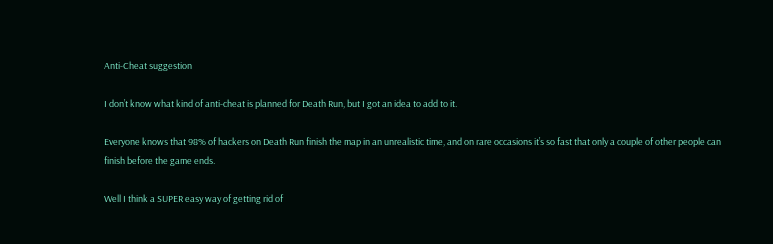Anti-Cheat suggestion

I don’t know what kind of anti-cheat is planned for Death Run, but I got an idea to add to it.

Everyone knows that 98% of hackers on Death Run finish the map in an unrealistic time, and on rare occasions it’s so fast that only a couple of other people can finish before the game ends.

Well I think a SUPER easy way of getting rid of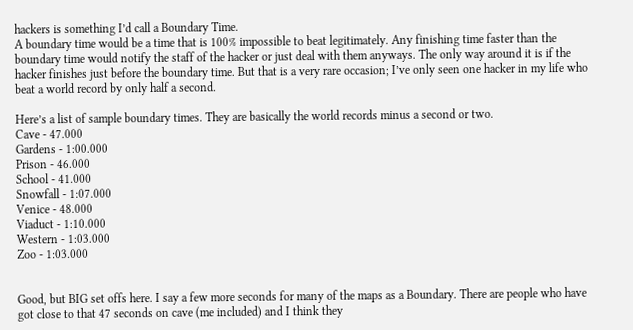hackers is something I’d call a Boundary Time.
A boundary time would be a time that is 100% impossible to beat legitimately. Any finishing time faster than the boundary time would notify the staff of the hacker or just deal with them anyways. The only way around it is if the hacker finishes just before the boundary time. But that is a very rare occasion; I’ve only seen one hacker in my life who beat a world record by only half a second.

Here’s a list of sample boundary times. They are basically the world records minus a second or two.
Cave - 47.000
Gardens - 1:00.000
Prison - 46.000
School - 41.000
Snowfall - 1:07.000
Venice - 48.000
Viaduct - 1:10.000
Western - 1:03.000
Zoo - 1:03.000


Good, but BIG set offs here. I say a few more seconds for many of the maps as a Boundary. There are people who have got close to that 47 seconds on cave (me included) and I think they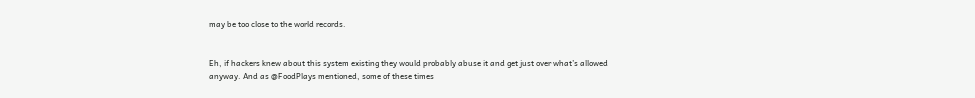may be too close to the world records.


Eh, if hackers knew about this system existing they would probably abuse it and get just over what’s allowed anyway. And as @FoodPlays mentioned, some of these times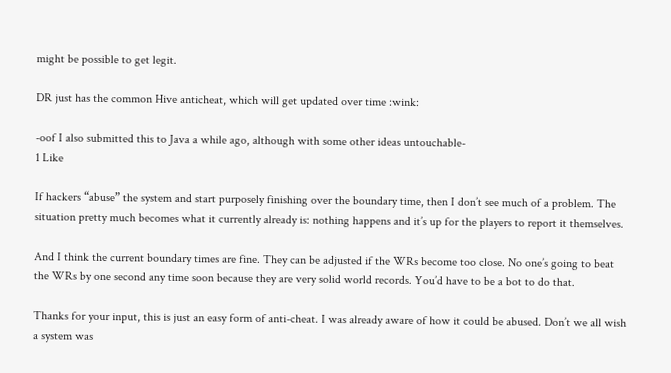might be possible to get legit.

DR just has the common Hive anticheat, which will get updated over time :wink:

-oof I also submitted this to Java a while ago, although with some other ideas untouchable-
1 Like

If hackers “abuse” the system and start purposely finishing over the boundary time, then I don’t see much of a problem. The situation pretty much becomes what it currently already is: nothing happens and it’s up for the players to report it themselves.

And I think the current boundary times are fine. They can be adjusted if the WRs become too close. No one’s going to beat the WRs by one second any time soon because they are very solid world records. You’d have to be a bot to do that.

Thanks for your input, this is just an easy form of anti-cheat. I was already aware of how it could be abused. Don’t we all wish a system was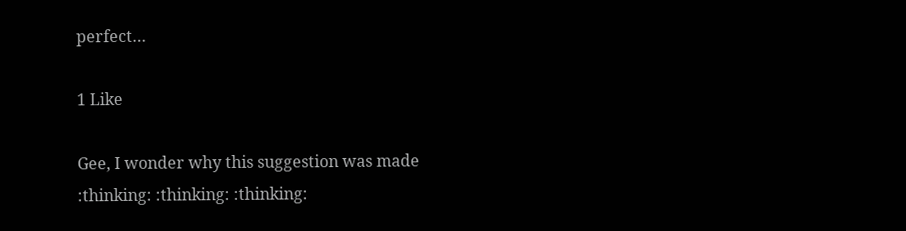perfect…

1 Like

Gee, I wonder why this suggestion was made :thinking: :thinking: :thinking: